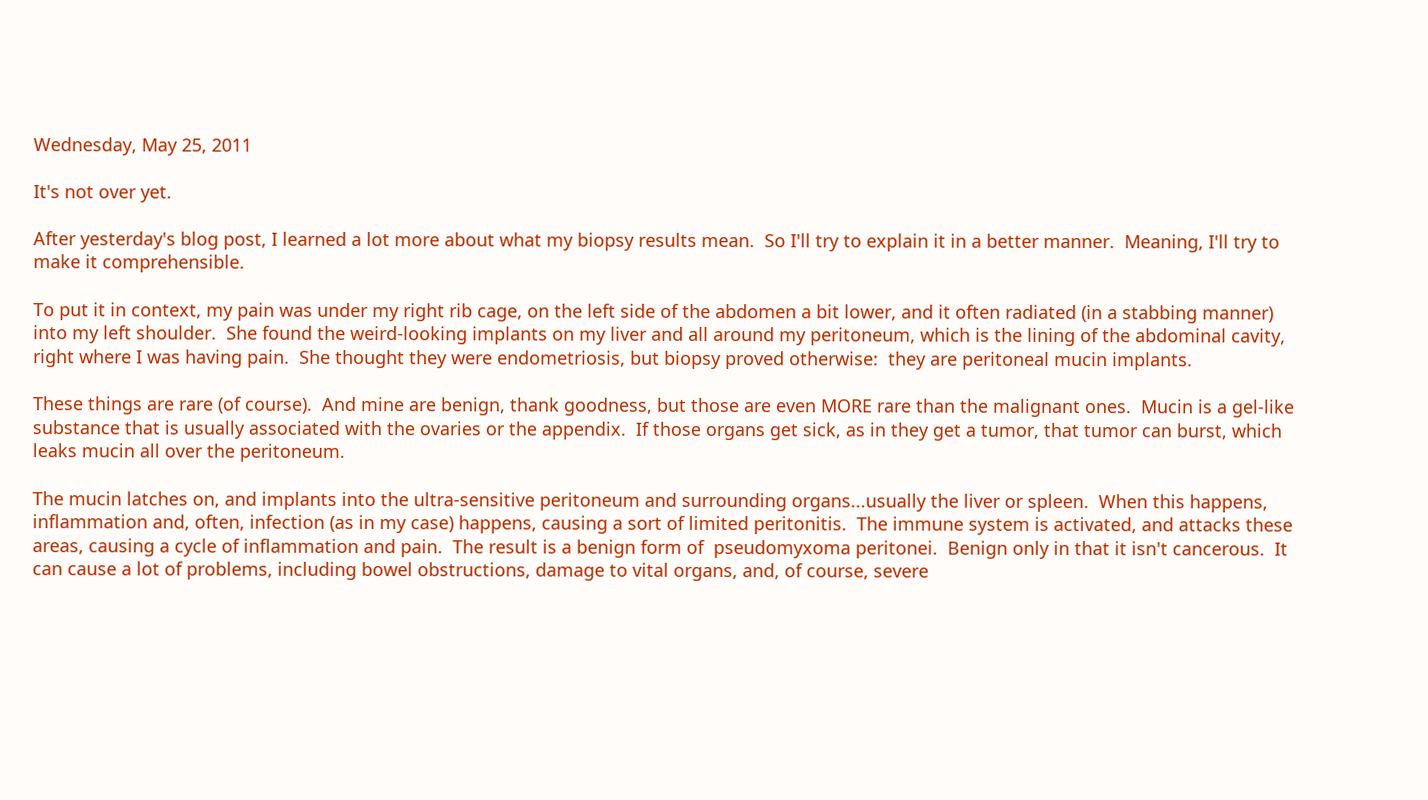Wednesday, May 25, 2011

It's not over yet.

After yesterday's blog post, I learned a lot more about what my biopsy results mean.  So I'll try to explain it in a better manner.  Meaning, I'll try to make it comprehensible.

To put it in context, my pain was under my right rib cage, on the left side of the abdomen a bit lower, and it often radiated (in a stabbing manner) into my left shoulder.  She found the weird-looking implants on my liver and all around my peritoneum, which is the lining of the abdominal cavity, right where I was having pain.  She thought they were endometriosis, but biopsy proved otherwise:  they are peritoneal mucin implants.

These things are rare (of course).  And mine are benign, thank goodness, but those are even MORE rare than the malignant ones.  Mucin is a gel-like substance that is usually associated with the ovaries or the appendix.  If those organs get sick, as in they get a tumor, that tumor can burst, which leaks mucin all over the peritoneum.

The mucin latches on, and implants into the ultra-sensitive peritoneum and surrounding organs...usually the liver or spleen.  When this happens, inflammation and, often, infection (as in my case) happens, causing a sort of limited peritonitis.  The immune system is activated, and attacks these areas, causing a cycle of inflammation and pain.  The result is a benign form of  pseudomyxoma peritonei.  Benign only in that it isn't cancerous.  It can cause a lot of problems, including bowel obstructions, damage to vital organs, and, of course, severe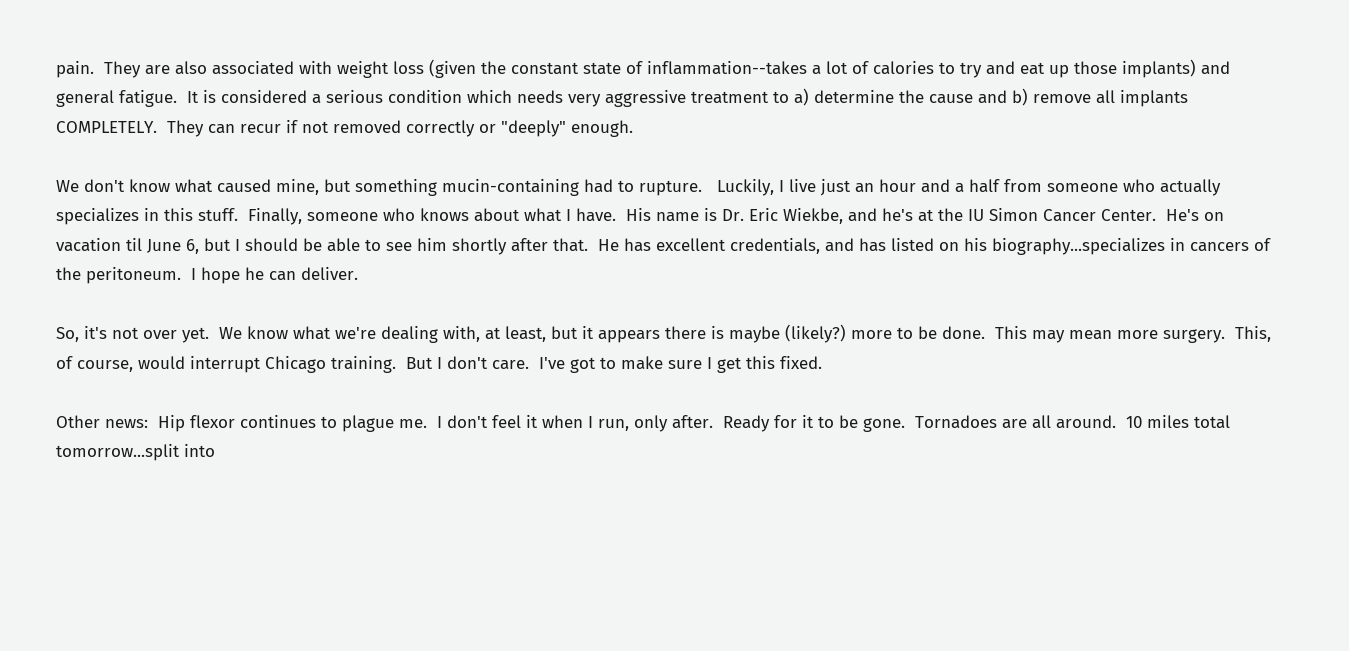pain.  They are also associated with weight loss (given the constant state of inflammation--takes a lot of calories to try and eat up those implants) and general fatigue.  It is considered a serious condition which needs very aggressive treatment to a) determine the cause and b) remove all implants COMPLETELY.  They can recur if not removed correctly or "deeply" enough.

We don't know what caused mine, but something mucin-containing had to rupture.   Luckily, I live just an hour and a half from someone who actually specializes in this stuff.  Finally, someone who knows about what I have.  His name is Dr. Eric Wiekbe, and he's at the IU Simon Cancer Center.  He's on vacation til June 6, but I should be able to see him shortly after that.  He has excellent credentials, and has listed on his biography...specializes in cancers of the peritoneum.  I hope he can deliver.

So, it's not over yet.  We know what we're dealing with, at least, but it appears there is maybe (likely?) more to be done.  This may mean more surgery.  This, of course, would interrupt Chicago training.  But I don't care.  I've got to make sure I get this fixed.

Other news:  Hip flexor continues to plague me.  I don't feel it when I run, only after.  Ready for it to be gone.  Tornadoes are all around.  10 miles total tomorrow...split into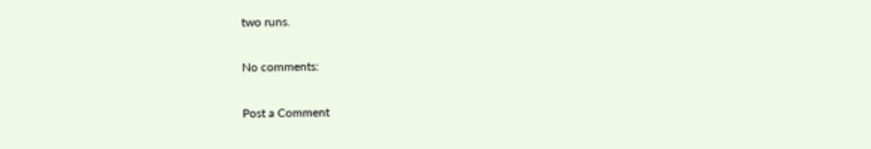two runs.

No comments:

Post a Comment